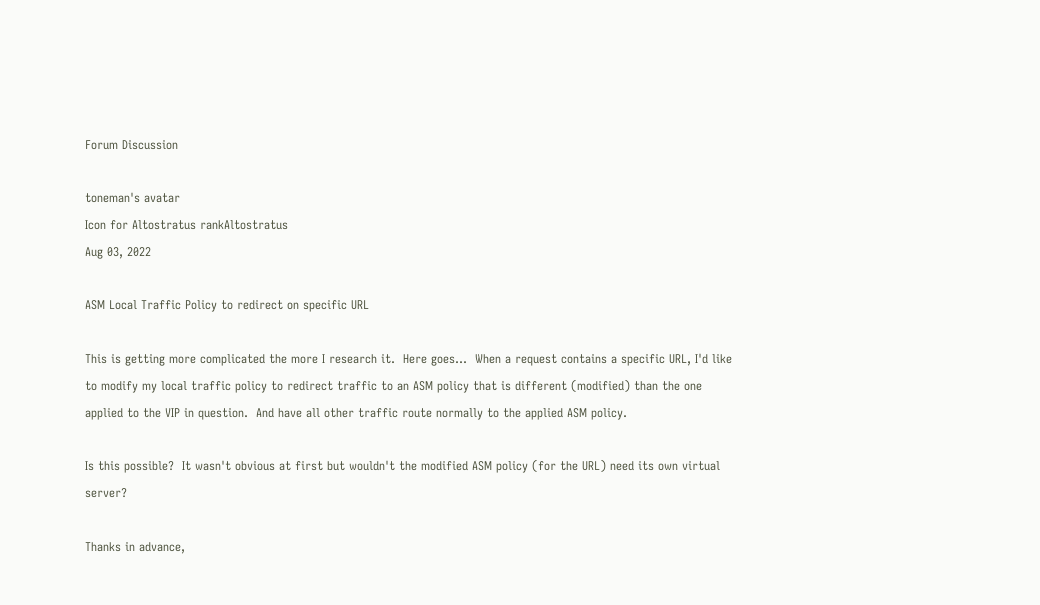Forum Discussion

toneman's avatar
Icon for Altostratus rankAltostratus
Aug 03, 2022

ASM Local Traffic Policy to redirect on specific URL

This is getting more complicated the more I research it.  Here goes...  When a request contains a specific URL, I'd like to modify my local traffic policy to redirect traffic to an ASM policy that is different (modified) than the one applied to the VIP in question.  And have all other traffic route normally to the applied ASM policy.

Is this possible?  It wasn't obvious at first but wouldn't the modified ASM policy (for the URL) need its own virtual server?

Thanks in advance,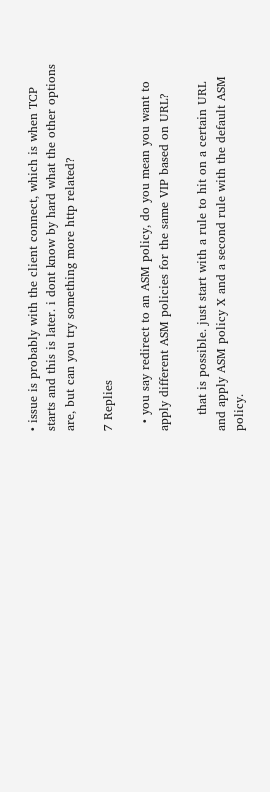• issue is probably with the client connect, which is when TCP starts and this is later. i dont know by hard what the other options are, but can you try something more http related?

7 Replies

  • you say redirect to an ASM policy, do you mean you want to apply different ASM policies for the same VIP based on URL?

    that is possible. just start with a rule to hit on a certain URL and apply ASM policy X and a second rule with the default ASM policy.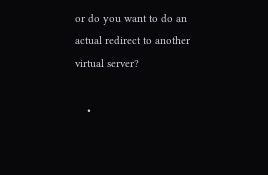or do you want to do an actual redirect to another virtual server?

    •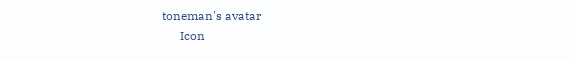toneman's avatar
      Icon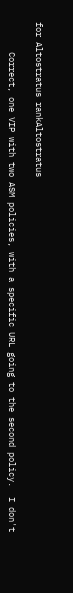for Altostratus rankAltostratus

      Correct, one VIP with two ASM policies, with a specific URL going to the second policy.  I don't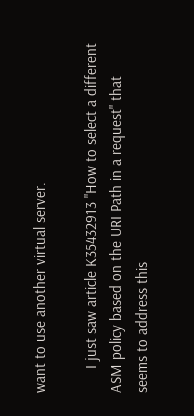want to use another virtual server.

      I just saw article K35432913 "How to select a different ASM policy based on the URI Path in a request" that seems to address this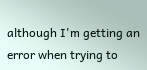although I'm getting an error when trying to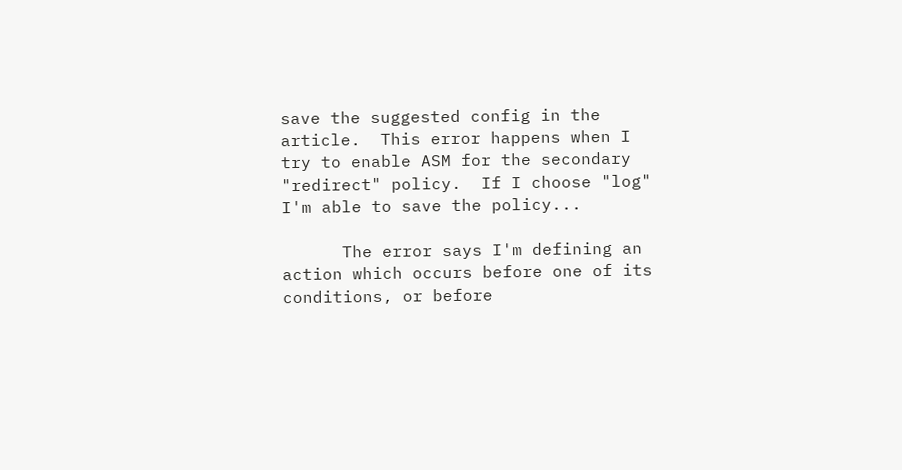save the suggested config in the article.  This error happens when I try to enable ASM for the secondary "redirect" policy.  If I choose "log" I'm able to save the policy...

      The error says I'm defining an action which occurs before one of its conditions, or before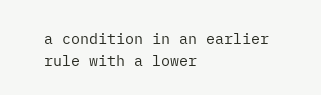a condition in an earlier rule with a lower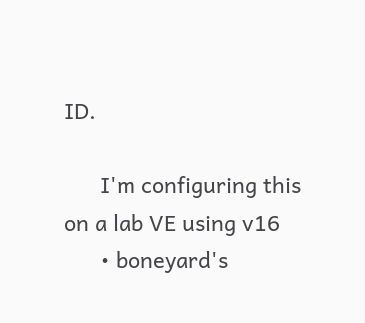ID.

      I'm configuring this on a lab VE using v16
      • boneyard's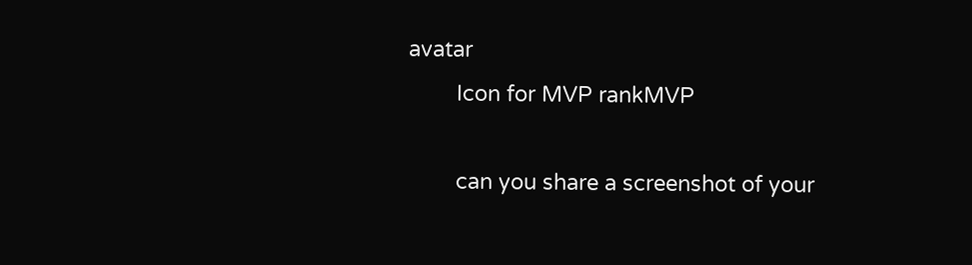avatar
        Icon for MVP rankMVP

        can you share a screenshot of your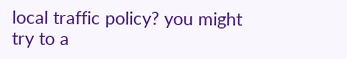local traffic policy? you might try to a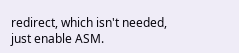redirect, which isn't needed, just enable ASM.